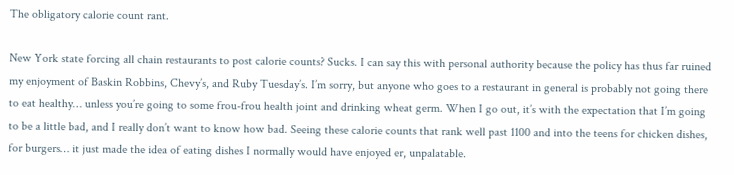The obligatory calorie count rant.

New York state forcing all chain restaurants to post calorie counts? Sucks. I can say this with personal authority because the policy has thus far ruined my enjoyment of Baskin Robbins, Chevy’s, and Ruby Tuesday’s. I’m sorry, but anyone who goes to a restaurant in general is probably not going there to eat healthy… unless you’re going to some frou-frou health joint and drinking wheat germ. When I go out, it’s with the expectation that I’m going to be a little bad, and I really don’t want to know how bad. Seeing these calorie counts that rank well past 1100 and into the teens for chicken dishes, for burgers… it just made the idea of eating dishes I normally would have enjoyed er, unpalatable.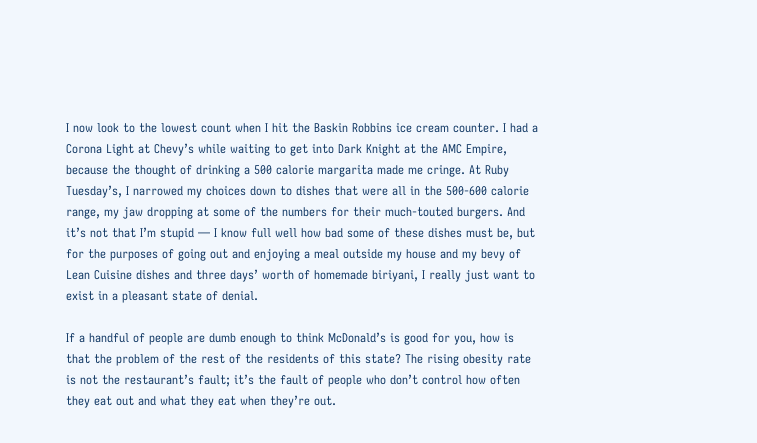I now look to the lowest count when I hit the Baskin Robbins ice cream counter. I had a Corona Light at Chevy’s while waiting to get into Dark Knight at the AMC Empire, because the thought of drinking a 500 calorie margarita made me cringe. At Ruby Tuesday’s, I narrowed my choices down to dishes that were all in the 500-600 calorie range, my jaw dropping at some of the numbers for their much-touted burgers. And it’s not that I’m stupid — I know full well how bad some of these dishes must be, but for the purposes of going out and enjoying a meal outside my house and my bevy of Lean Cuisine dishes and three days’ worth of homemade biriyani, I really just want to exist in a pleasant state of denial.

If a handful of people are dumb enough to think McDonald’s is good for you, how is that the problem of the rest of the residents of this state? The rising obesity rate is not the restaurant’s fault; it’s the fault of people who don’t control how often they eat out and what they eat when they’re out.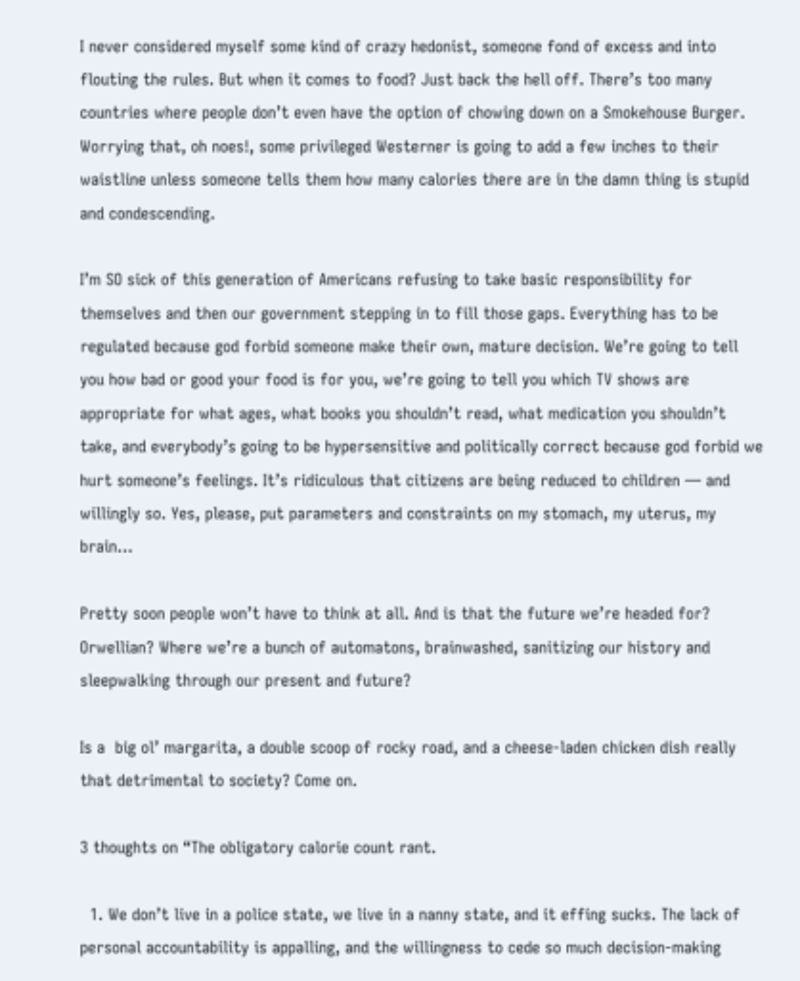I never considered myself some kind of crazy hedonist, someone fond of excess and into flouting the rules. But when it comes to food? Just back the hell off. There’s too many countries where people don’t even have the option of chowing down on a Smokehouse Burger. Worrying that, oh noes!, some privileged Westerner is going to add a few inches to their waistline unless someone tells them how many calories there are in the damn thing is stupid and condescending.

I’m SO sick of this generation of Americans refusing to take basic responsibility for themselves and then our government stepping in to fill those gaps. Everything has to be regulated because god forbid someone make their own, mature decision. We’re going to tell you how bad or good your food is for you, we’re going to tell you which TV shows are appropriate for what ages, what books you shouldn’t read, what medication you shouldn’t take, and everybody’s going to be hypersensitive and politically correct because god forbid we hurt someone’s feelings. It’s ridiculous that citizens are being reduced to children — and willingly so. Yes, please, put parameters and constraints on my stomach, my uterus, my brain…

Pretty soon people won’t have to think at all. And is that the future we’re headed for? Orwellian? Where we’re a bunch of automatons, brainwashed, sanitizing our history and sleepwalking through our present and future?

Is a  big ol’ margarita, a double scoop of rocky road, and a cheese-laden chicken dish really that detrimental to society? Come on.

3 thoughts on “The obligatory calorie count rant.

  1. We don’t live in a police state, we live in a nanny state, and it effing sucks. The lack of personal accountability is appalling, and the willingness to cede so much decision-making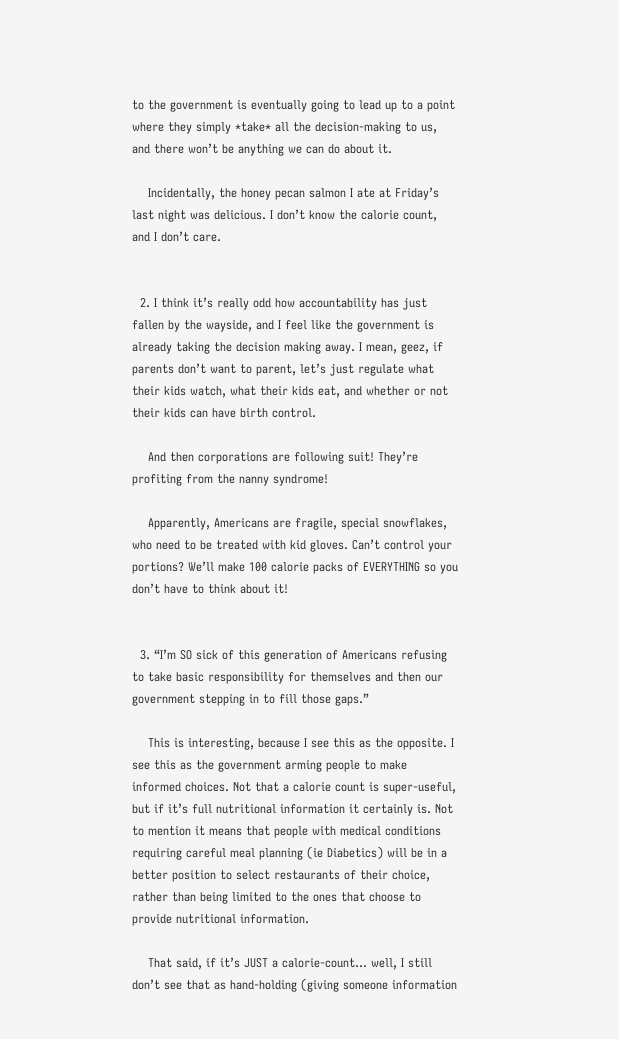to the government is eventually going to lead up to a point where they simply *take* all the decision-making to us, and there won’t be anything we can do about it.

    Incidentally, the honey pecan salmon I ate at Friday’s last night was delicious. I don’t know the calorie count, and I don’t care.


  2. I think it’s really odd how accountability has just fallen by the wayside, and I feel like the government is already taking the decision making away. I mean, geez, if parents don’t want to parent, let’s just regulate what their kids watch, what their kids eat, and whether or not their kids can have birth control.

    And then corporations are following suit! They’re profiting from the nanny syndrome!

    Apparently, Americans are fragile, special snowflakes, who need to be treated with kid gloves. Can’t control your portions? We’ll make 100 calorie packs of EVERYTHING so you don’t have to think about it!


  3. “I’m SO sick of this generation of Americans refusing to take basic responsibility for themselves and then our government stepping in to fill those gaps.”

    This is interesting, because I see this as the opposite. I see this as the government arming people to make informed choices. Not that a calorie count is super-useful, but if it’s full nutritional information it certainly is. Not to mention it means that people with medical conditions requiring careful meal planning (ie Diabetics) will be in a better position to select restaurants of their choice, rather than being limited to the ones that choose to provide nutritional information.

    That said, if it’s JUST a calorie-count… well, I still don’t see that as hand-holding (giving someone information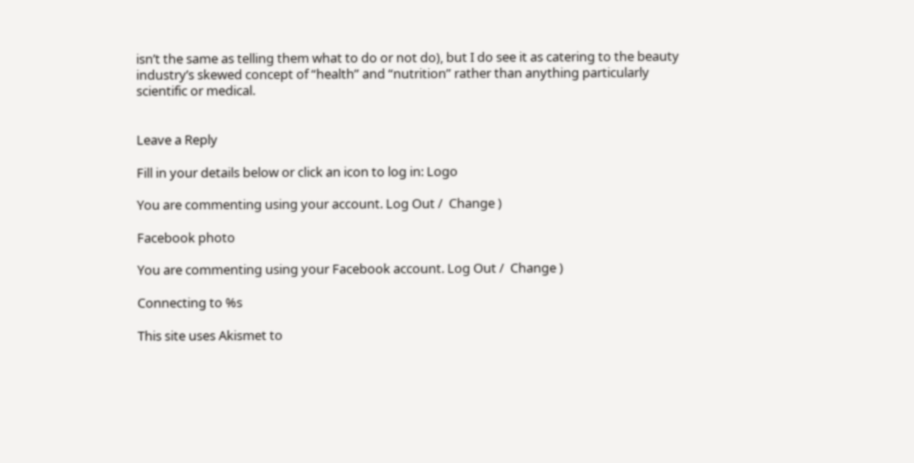isn’t the same as telling them what to do or not do), but I do see it as catering to the beauty industry’s skewed concept of “health” and “nutrition” rather than anything particularly scientific or medical.


Leave a Reply

Fill in your details below or click an icon to log in: Logo

You are commenting using your account. Log Out /  Change )

Facebook photo

You are commenting using your Facebook account. Log Out /  Change )

Connecting to %s

This site uses Akismet to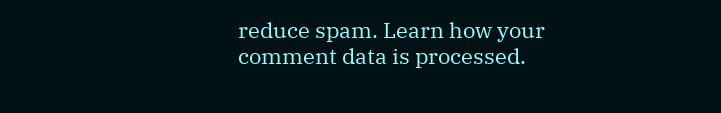reduce spam. Learn how your comment data is processed.